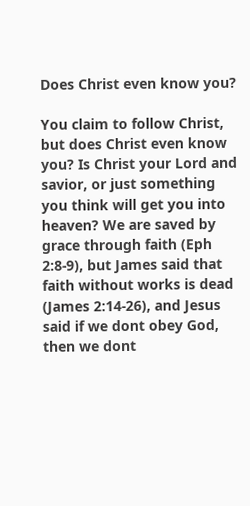Does Christ even know you?

You claim to follow Christ, but does Christ even know you? Is Christ your Lord and savior, or just something you think will get you into heaven? We are saved by grace through faith (Eph 2:8-9), but James said that faith without works is dead (James 2:14-26), and Jesus said if we dont obey God, then we dont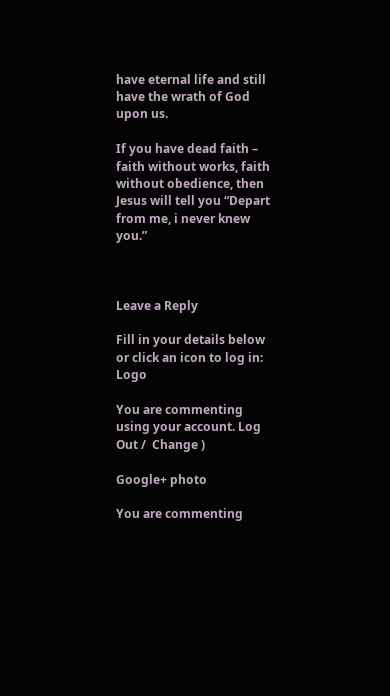have eternal life and still have the wrath of God upon us.

If you have dead faith – faith without works, faith without obedience, then Jesus will tell you “Depart from me, i never knew you.”



Leave a Reply

Fill in your details below or click an icon to log in: Logo

You are commenting using your account. Log Out /  Change )

Google+ photo

You are commenting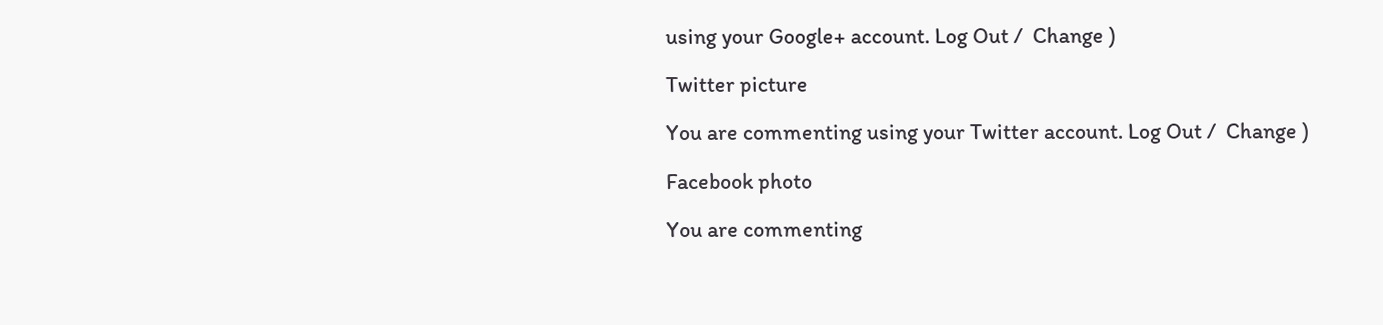using your Google+ account. Log Out /  Change )

Twitter picture

You are commenting using your Twitter account. Log Out /  Change )

Facebook photo

You are commenting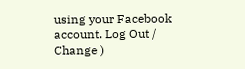using your Facebook account. Log Out /  Change )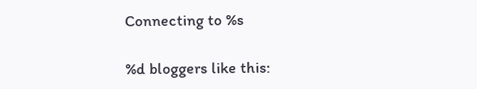Connecting to %s

%d bloggers like this: